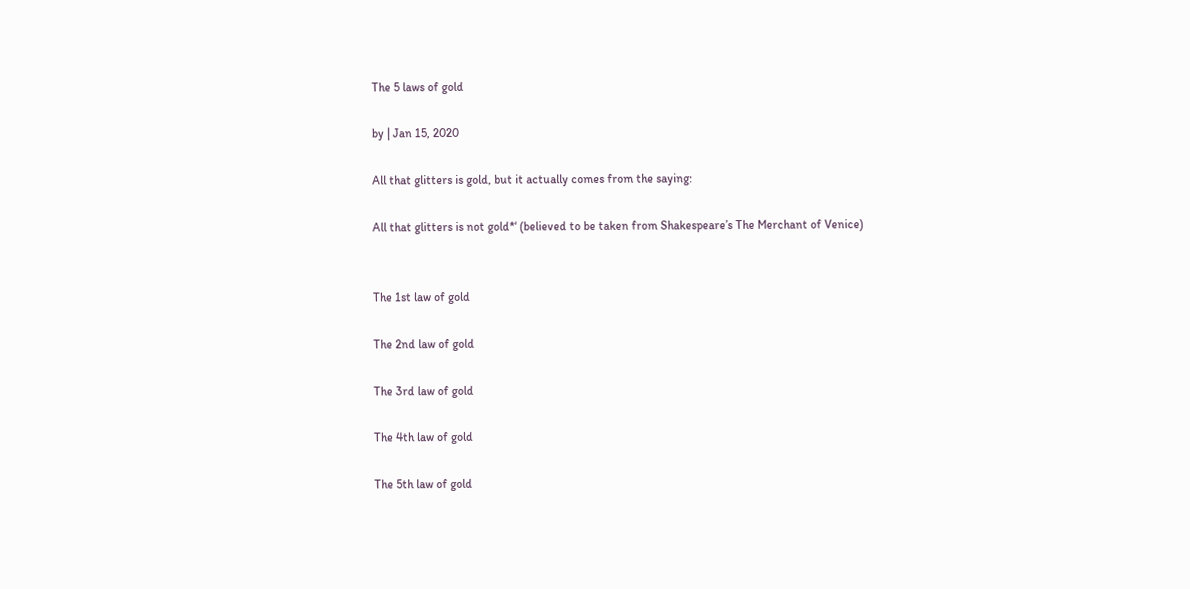The 5 laws of gold

by | Jan 15, 2020

All that glitters is gold, but it actually comes from the saying:

All that glitters is not gold*‘ (believed to be taken from Shakespeare’s The Merchant of Venice)


The 1st law of gold

The 2nd law of gold

The 3rd law of gold

The 4th law of gold

The 5th law of gold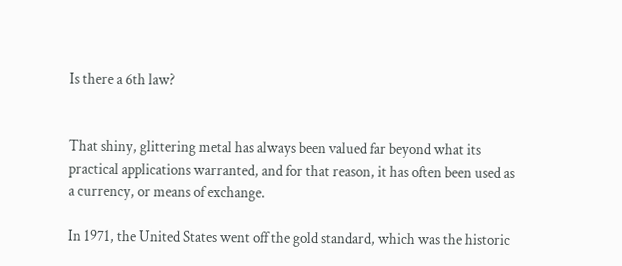Is there a 6th law?


That shiny, glittering metal has always been valued far beyond what its practical applications warranted, and for that reason, it has often been used as a currency, or means of exchange.

In 1971, the United States went off the gold standard, which was the historic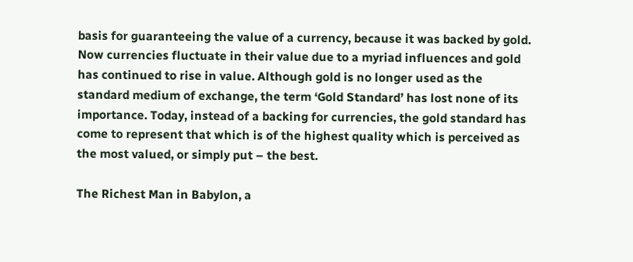basis for guaranteeing the value of a currency, because it was backed by gold. Now currencies fluctuate in their value due to a myriad influences and gold has continued to rise in value. Although gold is no longer used as the standard medium of exchange, the term ‘Gold Standard’ has lost none of its importance. Today, instead of a backing for currencies, the gold standard has come to represent that which is of the highest quality which is perceived as the most valued, or simply put – the best.

The Richest Man in Babylon, a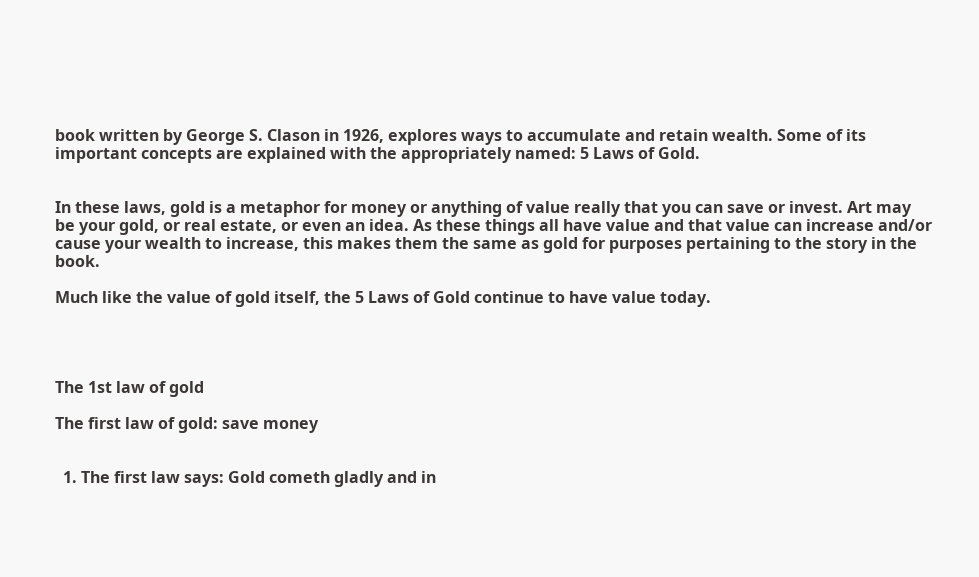book written by George S. Clason in 1926, explores ways to accumulate and retain wealth. Some of its important concepts are explained with the appropriately named: 5 Laws of Gold.


In these laws, gold is a metaphor for money or anything of value really that you can save or invest. Art may be your gold, or real estate, or even an idea. As these things all have value and that value can increase and/or cause your wealth to increase, this makes them the same as gold for purposes pertaining to the story in the book.

Much like the value of gold itself, the 5 Laws of Gold continue to have value today.




The 1st law of gold

The first law of gold: save money


  1. The first law says: Gold cometh gladly and in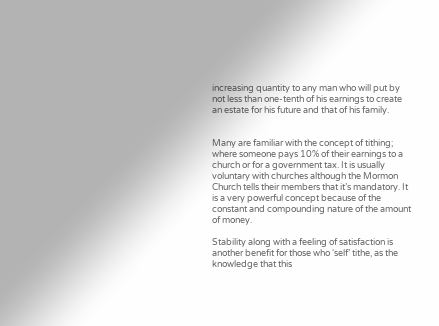increasing quantity to any man who will put by not less than one-tenth of his earnings to create an estate for his future and that of his family.


Many are familiar with the concept of tithing; where someone pays 10% of their earnings to a church or for a government tax. It is usually voluntary with churches although the Mormon Church tells their members that it’s mandatory. It is a very powerful concept because of the constant and compounding nature of the amount of money.

Stability along with a feeling of satisfaction is another benefit for those who ‘self’ tithe, as the knowledge that this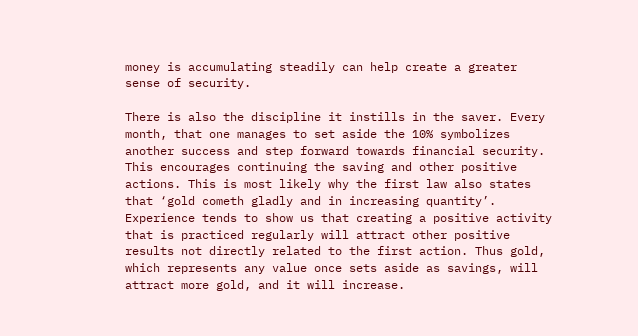money is accumulating steadily can help create a greater sense of security.

There is also the discipline it instills in the saver. Every month, that one manages to set aside the 10% symbolizes another success and step forward towards financial security. This encourages continuing the saving and other positive actions. This is most likely why the first law also states that ‘gold cometh gladly and in increasing quantity’. Experience tends to show us that creating a positive activity that is practiced regularly will attract other positive results not directly related to the first action. Thus gold, which represents any value once sets aside as savings, will attract more gold, and it will increase.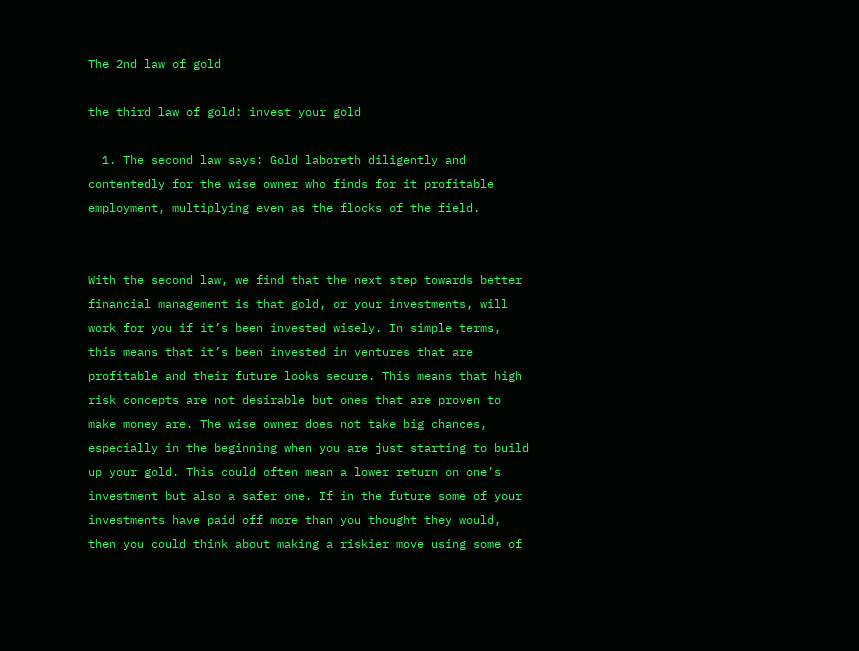The 2nd law of gold

the third law of gold: invest your gold

  1. The second law says: Gold laboreth diligently and contentedly for the wise owner who finds for it profitable employment, multiplying even as the flocks of the field.


With the second law, we find that the next step towards better financial management is that gold, or your investments, will work for you if it’s been invested wisely. In simple terms, this means that it’s been invested in ventures that are profitable and their future looks secure. This means that high risk concepts are not desirable but ones that are proven to make money are. The wise owner does not take big chances, especially in the beginning when you are just starting to build up your gold. This could often mean a lower return on one’s investment but also a safer one. If in the future some of your investments have paid off more than you thought they would, then you could think about making a riskier move using some of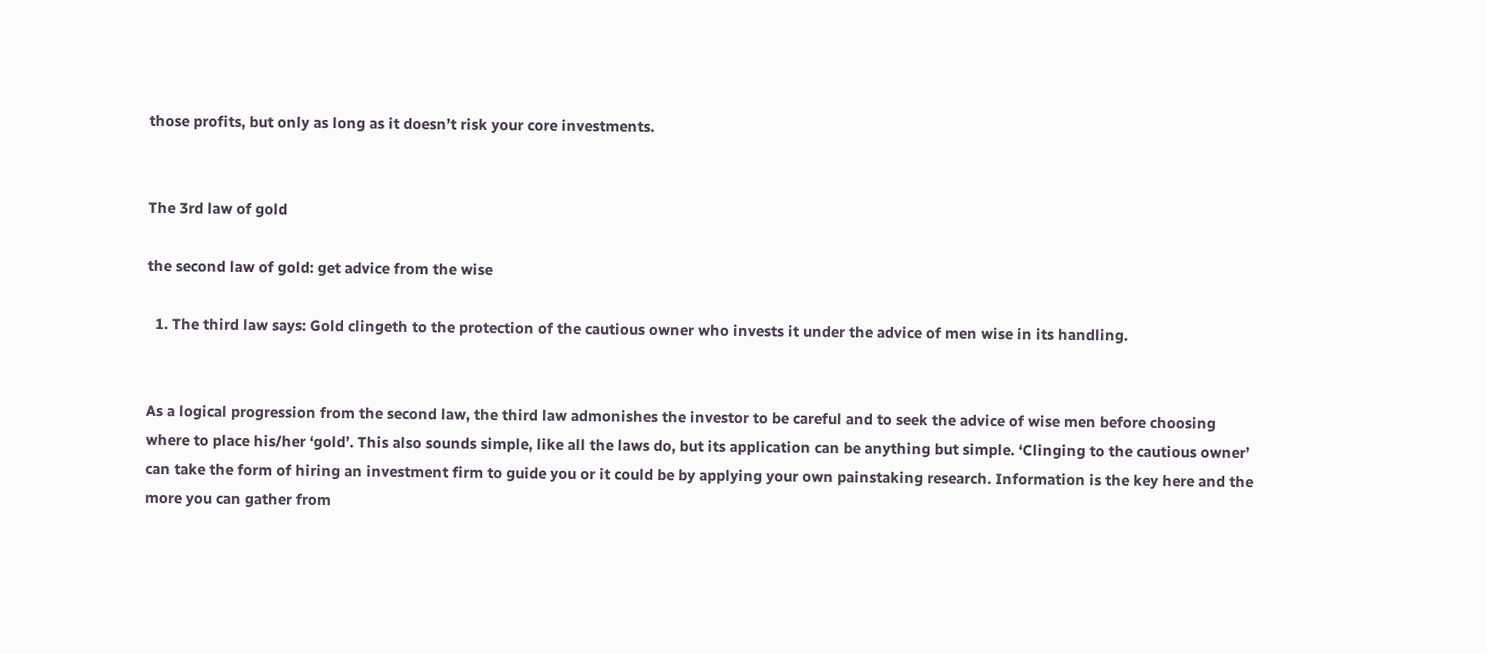those profits, but only as long as it doesn’t risk your core investments.


The 3rd law of gold

the second law of gold: get advice from the wise

  1. The third law says: Gold clingeth to the protection of the cautious owner who invests it under the advice of men wise in its handling.


As a logical progression from the second law, the third law admonishes the investor to be careful and to seek the advice of wise men before choosing where to place his/her ‘gold’. This also sounds simple, like all the laws do, but its application can be anything but simple. ‘Clinging to the cautious owner’ can take the form of hiring an investment firm to guide you or it could be by applying your own painstaking research. Information is the key here and the more you can gather from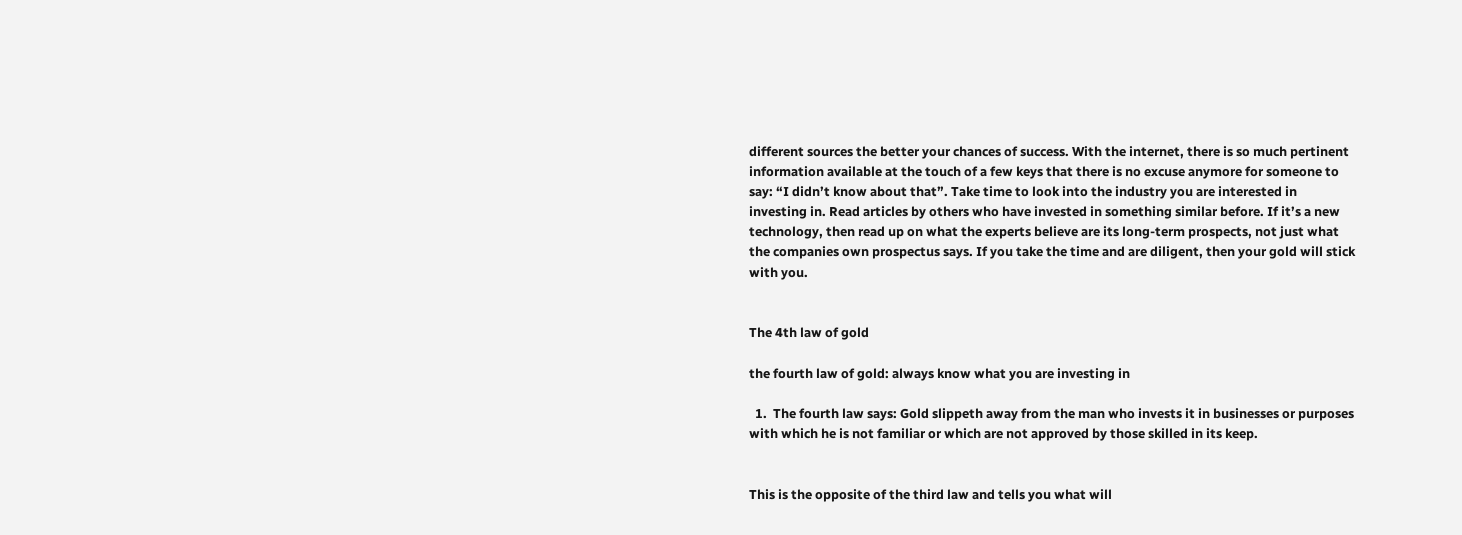different sources the better your chances of success. With the internet, there is so much pertinent information available at the touch of a few keys that there is no excuse anymore for someone to say: “I didn’t know about that”. Take time to look into the industry you are interested in investing in. Read articles by others who have invested in something similar before. If it’s a new technology, then read up on what the experts believe are its long-term prospects, not just what the companies own prospectus says. If you take the time and are diligent, then your gold will stick with you.


The 4th law of gold

the fourth law of gold: always know what you are investing in

  1.  The fourth law says: Gold slippeth away from the man who invests it in businesses or purposes with which he is not familiar or which are not approved by those skilled in its keep.


This is the opposite of the third law and tells you what will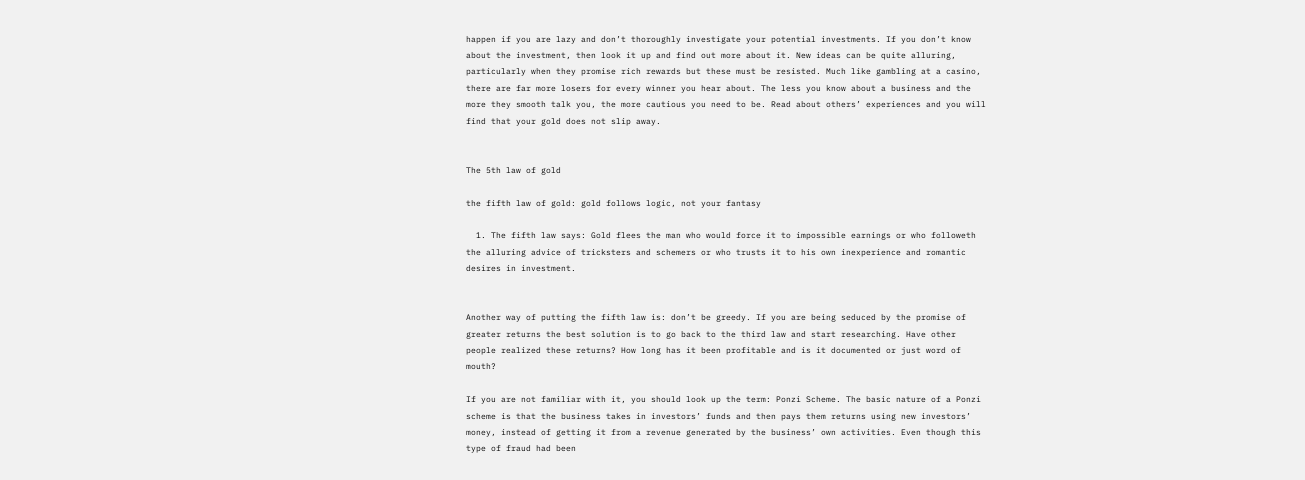happen if you are lazy and don’t thoroughly investigate your potential investments. If you don’t know about the investment, then look it up and find out more about it. New ideas can be quite alluring, particularly when they promise rich rewards but these must be resisted. Much like gambling at a casino, there are far more losers for every winner you hear about. The less you know about a business and the more they smooth talk you, the more cautious you need to be. Read about others’ experiences and you will find that your gold does not slip away.


The 5th law of gold

the fifth law of gold: gold follows logic, not your fantasy

  1. The fifth law says: Gold flees the man who would force it to impossible earnings or who followeth the alluring advice of tricksters and schemers or who trusts it to his own inexperience and romantic desires in investment.


Another way of putting the fifth law is: don’t be greedy. If you are being seduced by the promise of greater returns the best solution is to go back to the third law and start researching. Have other people realized these returns? How long has it been profitable and is it documented or just word of mouth?

If you are not familiar with it, you should look up the term: Ponzi Scheme. The basic nature of a Ponzi scheme is that the business takes in investors’ funds and then pays them returns using new investors’ money, instead of getting it from a revenue generated by the business’ own activities. Even though this type of fraud had been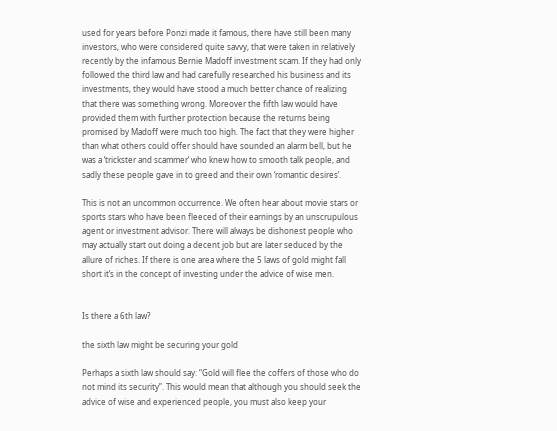used for years before Ponzi made it famous, there have still been many investors, who were considered quite savvy, that were taken in relatively recently by the infamous Bernie Madoff investment scam. If they had only followed the third law and had carefully researched his business and its investments, they would have stood a much better chance of realizing that there was something wrong. Moreover the fifth law would have provided them with further protection because the returns being promised by Madoff were much too high. The fact that they were higher than what others could offer should have sounded an alarm bell, but he was a ‘trickster and scammer’ who knew how to smooth talk people, and sadly these people gave in to greed and their own ‘romantic desires’.

This is not an uncommon occurrence. We often hear about movie stars or sports stars who have been fleeced of their earnings by an unscrupulous agent or investment advisor. There will always be dishonest people who may actually start out doing a decent job but are later seduced by the allure of riches. If there is one area where the 5 laws of gold might fall short it’s in the concept of investing under the advice of wise men.


Is there a 6th law?

the sixth law might be securing your gold

Perhaps a sixth law should say: “Gold will flee the coffers of those who do not mind its security”. This would mean that although you should seek the advice of wise and experienced people, you must also keep your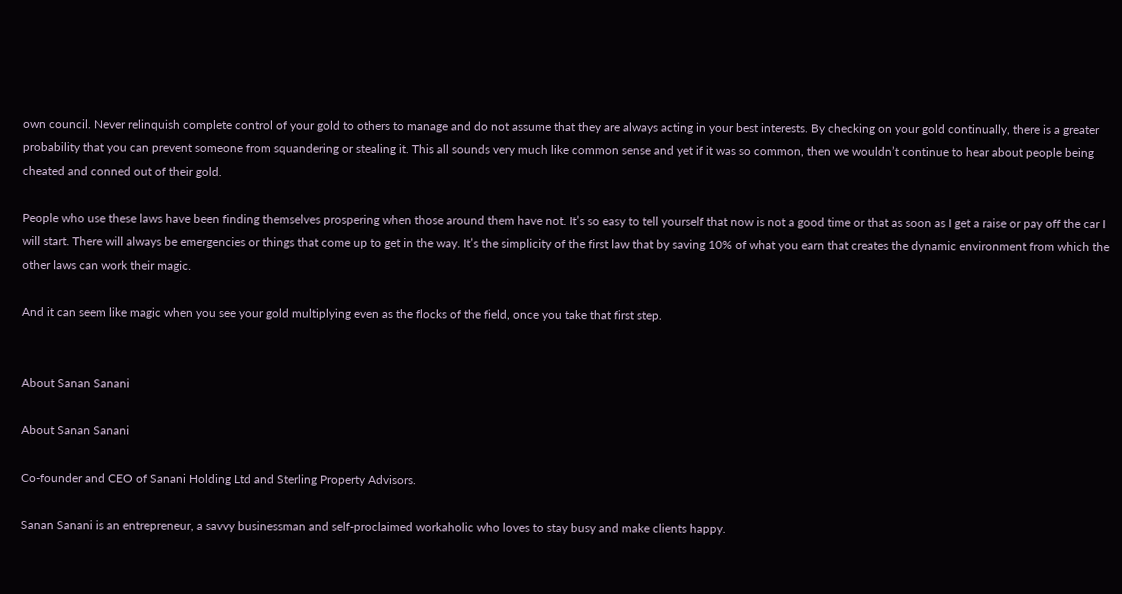own council. Never relinquish complete control of your gold to others to manage and do not assume that they are always acting in your best interests. By checking on your gold continually, there is a greater probability that you can prevent someone from squandering or stealing it. This all sounds very much like common sense and yet if it was so common, then we wouldn’t continue to hear about people being cheated and conned out of their gold.

People who use these laws have been finding themselves prospering when those around them have not. It’s so easy to tell yourself that now is not a good time or that as soon as I get a raise or pay off the car I will start. There will always be emergencies or things that come up to get in the way. It’s the simplicity of the first law that by saving 10% of what you earn that creates the dynamic environment from which the other laws can work their magic.

And it can seem like magic when you see your gold multiplying even as the flocks of the field, once you take that first step.


About Sanan Sanani

About Sanan Sanani

Co-founder and CEO of Sanani Holding Ltd and Sterling Property Advisors.

Sanan Sanani is an entrepreneur, a savvy businessman and self-proclaimed workaholic who loves to stay busy and make clients happy.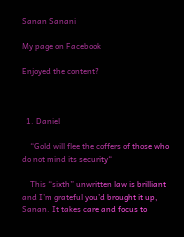Sanan Sanani

My page on Facebook

Enjoyed the content?



  1. Daniel

    “Gold will flee the coffers of those who do not mind its security“

    This “sixth” unwritten law is brilliant and I’m grateful you’d brought it up, Sanan. It takes care and focus to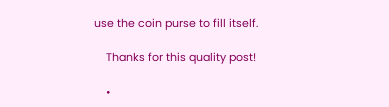use the coin purse to fill itself.

    Thanks for this quality post!

    •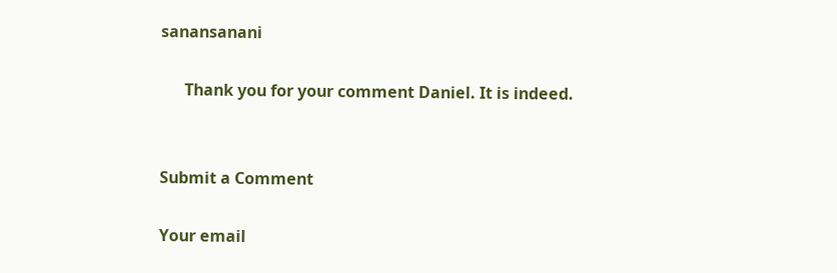sanansanani

      Thank you for your comment Daniel. It is indeed.


Submit a Comment

Your email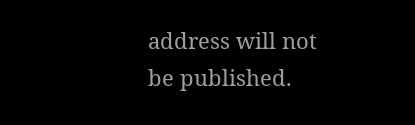address will not be published.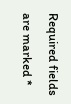Required fields are marked *